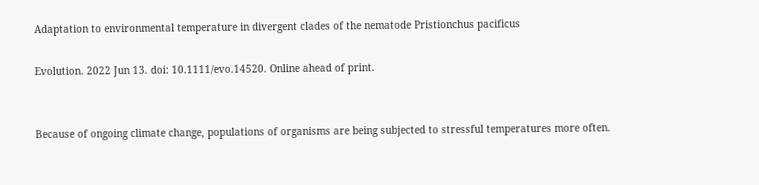Adaptation to environmental temperature in divergent clades of the nematode Pristionchus pacificus

Evolution. 2022 Jun 13. doi: 10.1111/evo.14520. Online ahead of print.


Because of ongoing climate change, populations of organisms are being subjected to stressful temperatures more often.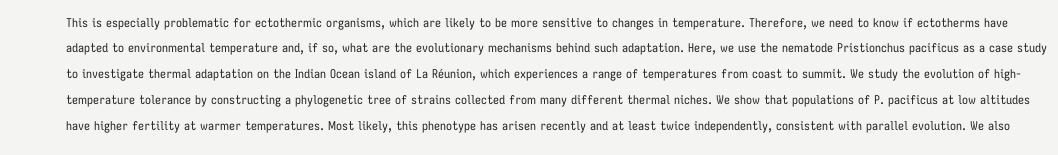This is especially problematic for ectothermic organisms, which are likely to be more sensitive to changes in temperature. Therefore, we need to know if ectotherms have adapted to environmental temperature and, if so, what are the evolutionary mechanisms behind such adaptation. Here, we use the nematode Pristionchus pacificus as a case study to investigate thermal adaptation on the Indian Ocean island of La Réunion, which experiences a range of temperatures from coast to summit. We study the evolution of high-temperature tolerance by constructing a phylogenetic tree of strains collected from many different thermal niches. We show that populations of P. pacificus at low altitudes have higher fertility at warmer temperatures. Most likely, this phenotype has arisen recently and at least twice independently, consistent with parallel evolution. We also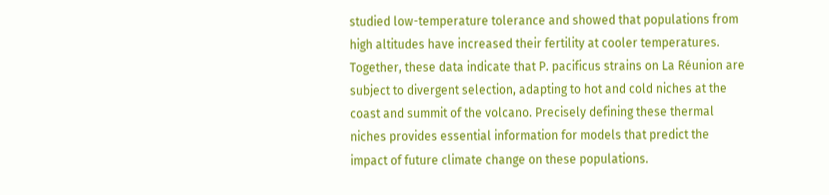studied low-temperature tolerance and showed that populations from high altitudes have increased their fertility at cooler temperatures. Together, these data indicate that P. pacificus strains on La Réunion are subject to divergent selection, adapting to hot and cold niches at the coast and summit of the volcano. Precisely defining these thermal niches provides essential information for models that predict the impact of future climate change on these populations.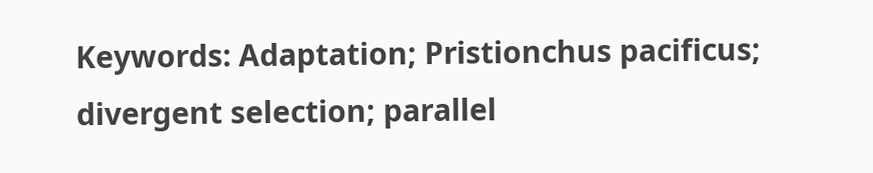Keywords: Adaptation; Pristionchus pacificus; divergent selection; parallel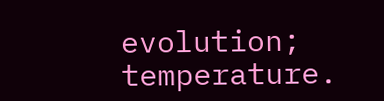evolution; temperature.